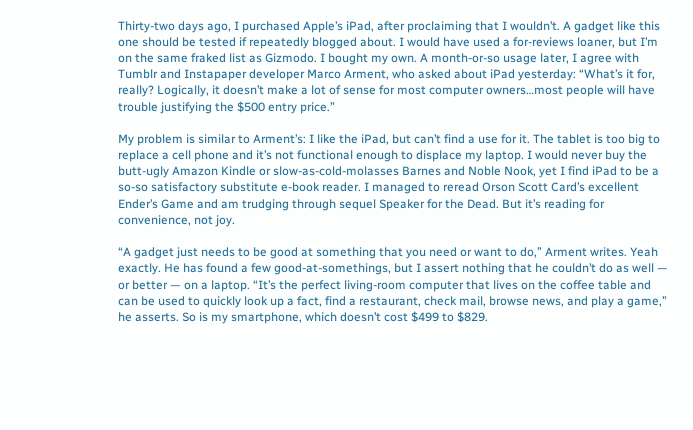Thirty-two days ago, I purchased Apple’s iPad, after proclaiming that I wouldn’t. A gadget like this one should be tested if repeatedly blogged about. I would have used a for-reviews loaner, but I’m on the same fraked list as Gizmodo. I bought my own. A month-or-so usage later, I agree with Tumblr and Instapaper developer Marco Arment, who asked about iPad yesterday: “What’s it for, really? Logically, it doesn’t make a lot of sense for most computer owners…most people will have trouble justifying the $500 entry price.”

My problem is similar to Arment’s: I like the iPad, but can’t find a use for it. The tablet is too big to replace a cell phone and it’s not functional enough to displace my laptop. I would never buy the butt-ugly Amazon Kindle or slow-as-cold-molasses Barnes and Noble Nook, yet I find iPad to be a so-so satisfactory substitute e-book reader. I managed to reread Orson Scott Card’s excellent Ender’s Game and am trudging through sequel Speaker for the Dead. But it’s reading for convenience, not joy.

“A gadget just needs to be good at something that you need or want to do,” Arment writes. Yeah exactly. He has found a few good-at-somethings, but I assert nothing that he couldn’t do as well — or better — on a laptop. “It’s the perfect living-room computer that lives on the coffee table and can be used to quickly look up a fact, find a restaurant, check mail, browse news, and play a game,” he asserts. So is my smartphone, which doesn’t cost $499 to $829.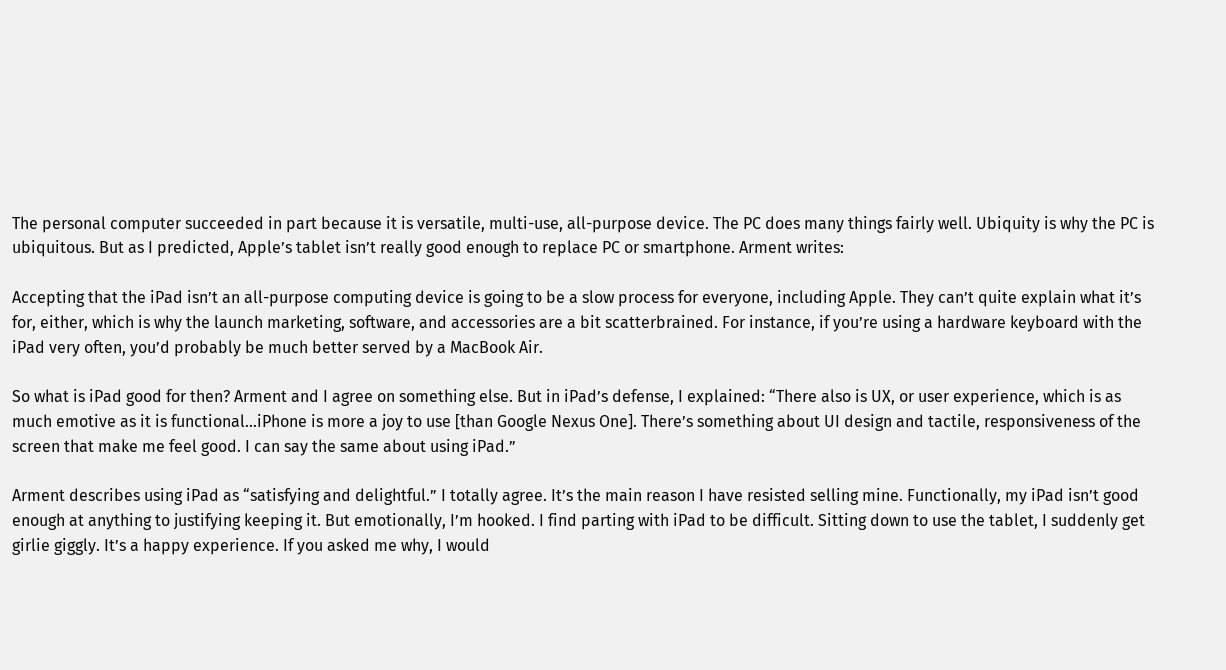The personal computer succeeded in part because it is versatile, multi-use, all-purpose device. The PC does many things fairly well. Ubiquity is why the PC is ubiquitous. But as I predicted, Apple’s tablet isn’t really good enough to replace PC or smartphone. Arment writes:

Accepting that the iPad isn’t an all-purpose computing device is going to be a slow process for everyone, including Apple. They can’t quite explain what it’s for, either, which is why the launch marketing, software, and accessories are a bit scatterbrained. For instance, if you’re using a hardware keyboard with the iPad very often, you’d probably be much better served by a MacBook Air.

So what is iPad good for then? Arment and I agree on something else. But in iPad’s defense, I explained: “There also is UX, or user experience, which is as much emotive as it is functional…iPhone is more a joy to use [than Google Nexus One]. There’s something about UI design and tactile, responsiveness of the screen that make me feel good. I can say the same about using iPad.”

Arment describes using iPad as “satisfying and delightful.” I totally agree. It’s the main reason I have resisted selling mine. Functionally, my iPad isn’t good enough at anything to justifying keeping it. But emotionally, I’m hooked. I find parting with iPad to be difficult. Sitting down to use the tablet, I suddenly get girlie giggly. It’s a happy experience. If you asked me why, I would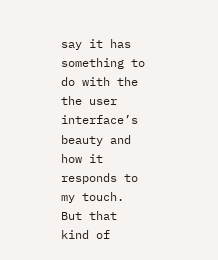say it has something to do with the the user interface’s beauty and how it responds to my touch. But that kind of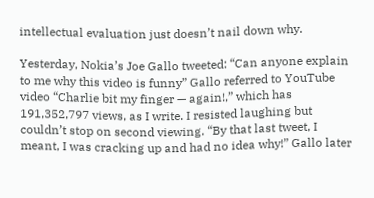intellectual evaluation just doesn’t nail down why.

Yesterday, Nokia’s Joe Gallo tweeted: “Can anyone explain to me why this video is funny” Gallo referred to YouTube video “Charlie bit my finger — again!,” which has 191,352,797 views, as I write. I resisted laughing but couldn’t stop on second viewing. “By that last tweet, I meant, I was cracking up and had no idea why!” Gallo later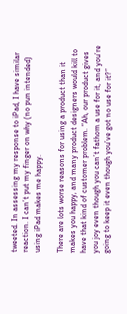tweeted. In assessing my response to iPad, I have similar reaction. I can’t put my finger on why (no pun intended) using iPad makes me happy.

There are lots worse reasons for using a product than it makes you happy, and many product designers would kill to have that kind of customer problem. “Ah, our product gives you joy even though you can’t fathom a use for it, and you’re going to keep it even though you’ve got no use for it?”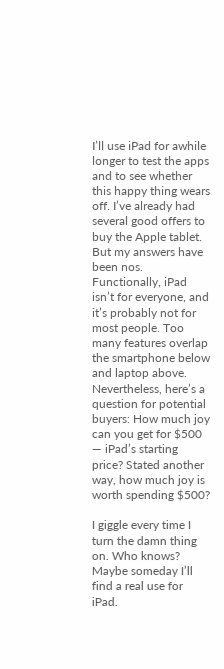I’ll use iPad for awhile longer to test the apps and to see whether this happy thing wears off. I’ve already had several good offers to buy the Apple tablet. But my answers have been nos. Functionally, iPad isn’t for everyone, and it’s probably not for most people. Too many features overlap the smartphone below and laptop above. Nevertheless, here’s a question for potential buyers: How much joy can you get for $500 — iPad’s starting price? Stated another way, how much joy is worth spending $500?

I giggle every time I turn the damn thing on. Who knows? Maybe someday I’ll find a real use for iPad.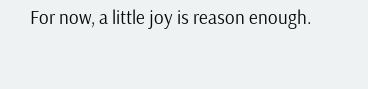For now, a little joy is reason enough.